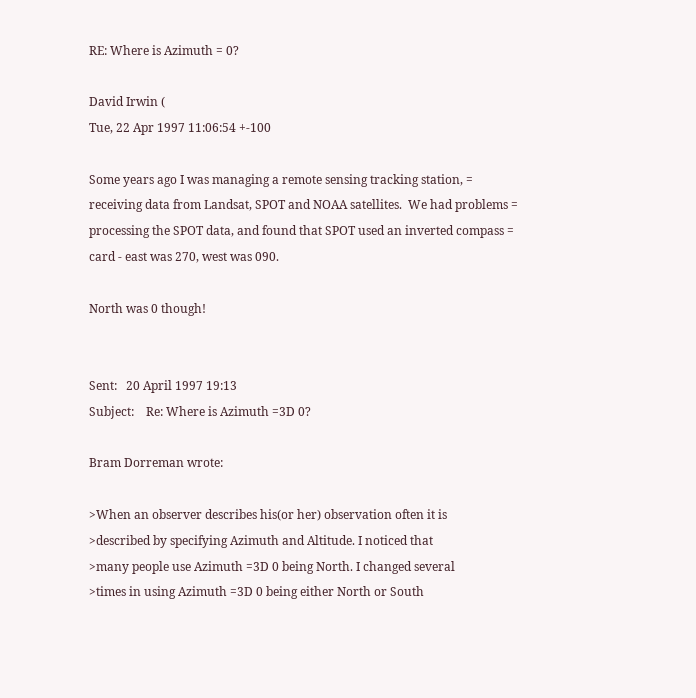RE: Where is Azimuth = 0?

David Irwin (
Tue, 22 Apr 1997 11:06:54 +-100

Some years ago I was managing a remote sensing tracking station, =
receiving data from Landsat, SPOT and NOAA satellites.  We had problems =
processing the SPOT data, and found that SPOT used an inverted compass =
card - east was 270, west was 090.

North was 0 though!


Sent:   20 April 1997 19:13
Subject:    Re: Where is Azimuth =3D 0?

Bram Dorreman wrote:

>When an observer describes his(or her) observation often it is
>described by specifying Azimuth and Altitude. I noticed that
>many people use Azimuth =3D 0 being North. I changed several
>times in using Azimuth =3D 0 being either North or South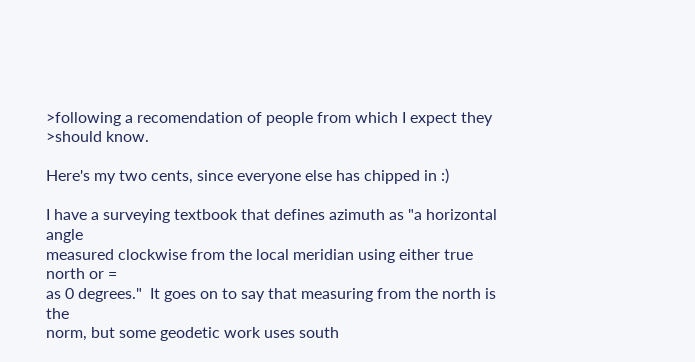>following a recomendation of people from which I expect they
>should know.

Here's my two cents, since everyone else has chipped in :)

I have a surveying textbook that defines azimuth as "a horizontal angle
measured clockwise from the local meridian using either true north or =
as 0 degrees."  It goes on to say that measuring from the north is the
norm, but some geodetic work uses south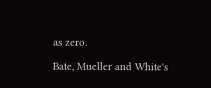as zero.

Bate, Mueller and White's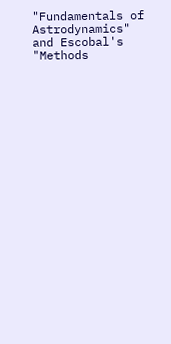"Fundamentals of Astrodynamics" and Escobal's
"Methods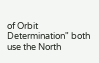of Orbit Determination" both use the North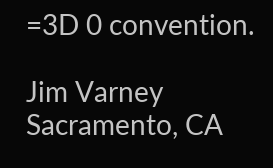=3D 0 convention.

Jim Varney     Sacramento, CA